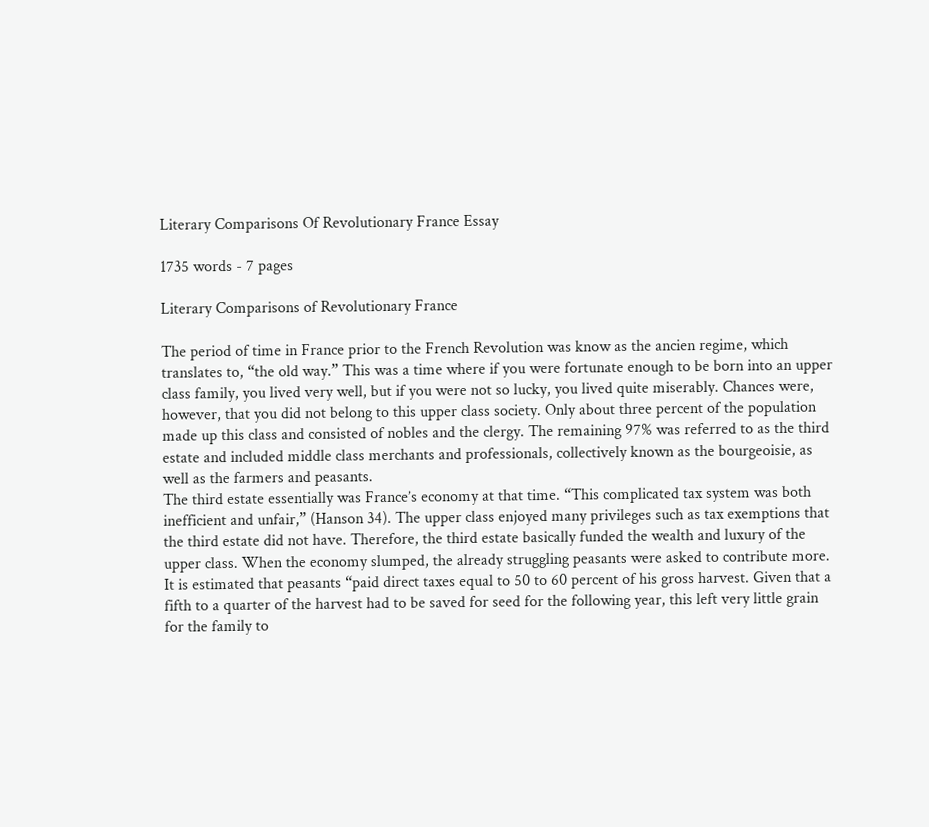Literary Comparisons Of Revolutionary France Essay

1735 words - 7 pages

Literary Comparisons of Revolutionary France

The period of time in France prior to the French Revolution was know as the ancien regime, which translates to, “the old way.” This was a time where if you were fortunate enough to be born into an upper class family, you lived very well, but if you were not so lucky, you lived quite miserably. Chances were, however, that you did not belong to this upper class society. Only about three percent of the population made up this class and consisted of nobles and the clergy. The remaining 97% was referred to as the third estate and included middle class merchants and professionals, collectively known as the bourgeoisie, as well as the farmers and peasants.
The third estate essentially was France’s economy at that time. “This complicated tax system was both inefficient and unfair,” (Hanson 34). The upper class enjoyed many privileges such as tax exemptions that the third estate did not have. Therefore, the third estate basically funded the wealth and luxury of the upper class. When the economy slumped, the already struggling peasants were asked to contribute more. It is estimated that peasants “paid direct taxes equal to 50 to 60 percent of his gross harvest. Given that a fifth to a quarter of the harvest had to be saved for seed for the following year, this left very little grain for the family to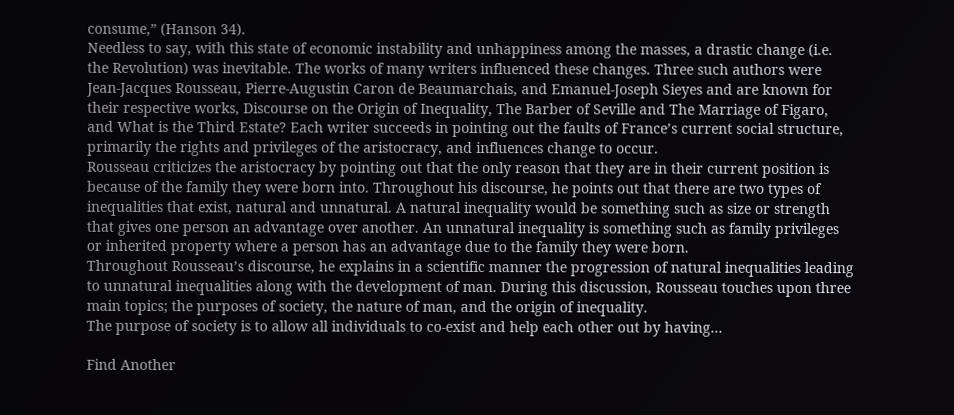consume,” (Hanson 34).
Needless to say, with this state of economic instability and unhappiness among the masses, a drastic change (i.e. the Revolution) was inevitable. The works of many writers influenced these changes. Three such authors were Jean-Jacques Rousseau, Pierre-Augustin Caron de Beaumarchais, and Emanuel-Joseph Sieyes and are known for their respective works, Discourse on the Origin of Inequality, The Barber of Seville and The Marriage of Figaro, and What is the Third Estate? Each writer succeeds in pointing out the faults of France’s current social structure, primarily the rights and privileges of the aristocracy, and influences change to occur.
Rousseau criticizes the aristocracy by pointing out that the only reason that they are in their current position is because of the family they were born into. Throughout his discourse, he points out that there are two types of inequalities that exist, natural and unnatural. A natural inequality would be something such as size or strength that gives one person an advantage over another. An unnatural inequality is something such as family privileges or inherited property where a person has an advantage due to the family they were born.
Throughout Rousseau’s discourse, he explains in a scientific manner the progression of natural inequalities leading to unnatural inequalities along with the development of man. During this discussion, Rousseau touches upon three main topics; the purposes of society, the nature of man, and the origin of inequality.
The purpose of society is to allow all individuals to co-exist and help each other out by having...

Find Another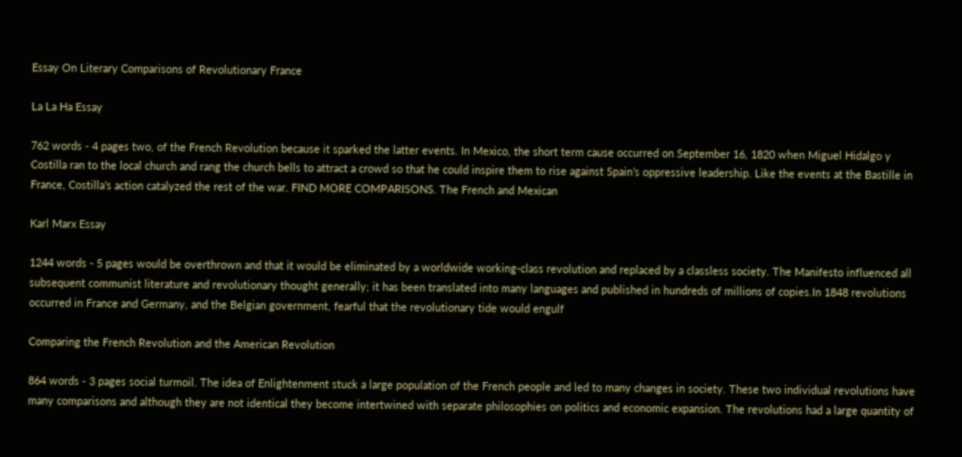Essay On Literary Comparisons of Revolutionary France

La La Ha Essay

762 words - 4 pages two, of the French Revolution because it sparked the latter events. In Mexico, the short term cause occurred on September 16, 1820 when Miguel Hidalgo y Costilla ran to the local church and rang the church bells to attract a crowd so that he could inspire them to rise against Spain’s oppressive leadership. Like the events at the Bastille in France, Costilla’s action catalyzed the rest of the war. FIND MORE COMPARISONS. The French and Mexican

Karl Marx Essay

1244 words - 5 pages would be overthrown and that it would be eliminated by a worldwide working-class revolution and replaced by a classless society. The Manifesto influenced all subsequent communist literature and revolutionary thought generally; it has been translated into many languages and published in hundreds of millions of copies.In 1848 revolutions occurred in France and Germany, and the Belgian government, fearful that the revolutionary tide would engulf

Comparing the French Revolution and the American Revolution

864 words - 3 pages social turmoil. The idea of Enlightenment stuck a large population of the French people and led to many changes in society. These two individual revolutions have many comparisons and although they are not identical they become intertwined with separate philosophies on politics and economic expansion. The revolutions had a large quantity of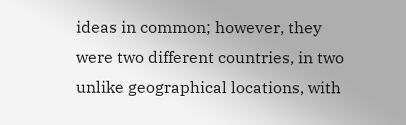ideas in common; however, they were two different countries, in two unlike geographical locations, with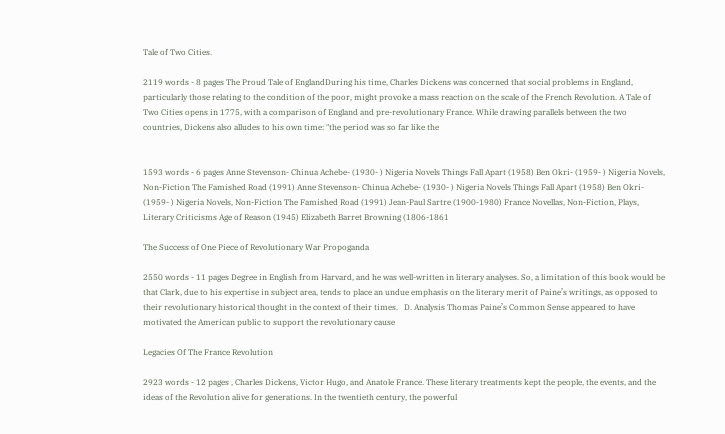Tale of Two Cities.

2119 words - 8 pages The Proud Tale of EnglandDuring his time, Charles Dickens was concerned that social problems in England, particularly those relating to the condition of the poor, might provoke a mass reaction on the scale of the French Revolution. A Tale of Two Cities opens in 1775, with a comparison of England and pre-revolutionary France. While drawing parallels between the two countries, Dickens also alludes to his own time: "the period was so far like the


1593 words - 6 pages Anne Stevenson- Chinua Achebe- (1930- ) Nigeria Novels Things Fall Apart (1958) Ben Okri- (1959- ) Nigeria Novels, Non-Fiction The Famished Road (1991) Anne Stevenson- Chinua Achebe- (1930- ) Nigeria Novels Things Fall Apart (1958) Ben Okri- (1959- ) Nigeria Novels, Non-Fiction The Famished Road (1991) Jean-Paul Sartre (1900-1980) France Novellas, Non-Fiction, Plays, Literary Criticisms Age of Reason (1945) Elizabeth Barret Browning (1806-1861

The Success of One Piece of Revolutionary War Propoganda

2550 words - 11 pages Degree in English from Harvard, and he was well-written in literary analyses. So, a limitation of this book would be that Clark, due to his expertise in subject area, tends to place an undue emphasis on the literary merit of Paine’s writings, as opposed to their revolutionary historical thought in the context of their times.   D. Analysis Thomas Paine’s Common Sense appeared to have motivated the American public to support the revolutionary cause

Legacies Of The France Revolution

2923 words - 12 pages , Charles Dickens, Victor Hugo, and Anatole France. These literary treatments kept the people, the events, and the ideas of the Revolution alive for generations. In the twentieth century, the powerful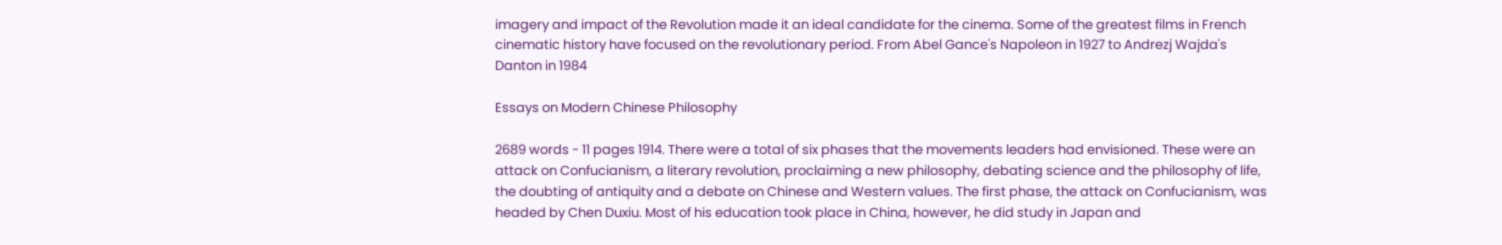imagery and impact of the Revolution made it an ideal candidate for the cinema. Some of the greatest films in French cinematic history have focused on the revolutionary period. From Abel Gance's Napoleon in 1927 to Andrezj Wajda's Danton in 1984

Essays on Modern Chinese Philosophy

2689 words - 11 pages 1914. There were a total of six phases that the movements leaders had envisioned. These were an attack on Confucianism, a literary revolution, proclaiming a new philosophy, debating science and the philosophy of life, the doubting of antiquity and a debate on Chinese and Western values. The first phase, the attack on Confucianism, was headed by Chen Duxiu. Most of his education took place in China, however, he did study in Japan and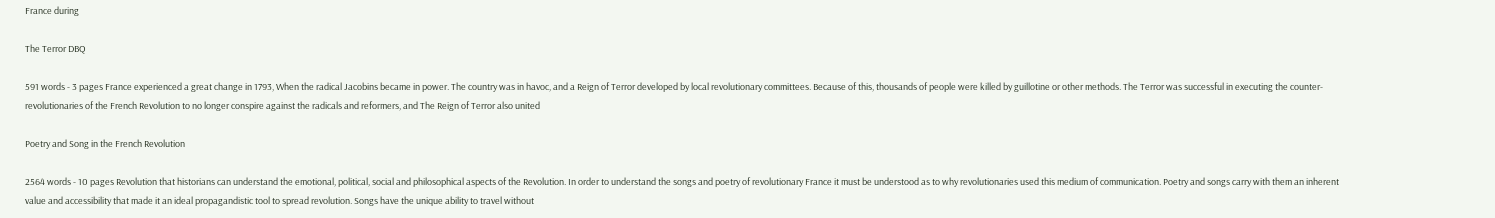France during

The Terror DBQ

591 words - 3 pages France experienced a great change in 1793, When the radical Jacobins became in power. The country was in havoc, and a Reign of Terror developed by local revolutionary committees. Because of this, thousands of people were killed by guillotine or other methods. The Terror was successful in executing the counter-revolutionaries of the French Revolution to no longer conspire against the radicals and reformers, and The Reign of Terror also united

Poetry and Song in the French Revolution

2564 words - 10 pages Revolution that historians can understand the emotional, political, social and philosophical aspects of the Revolution. In order to understand the songs and poetry of revolutionary France it must be understood as to why revolutionaries used this medium of communication. Poetry and songs carry with them an inherent value and accessibility that made it an ideal propagandistic tool to spread revolution. Songs have the unique ability to travel without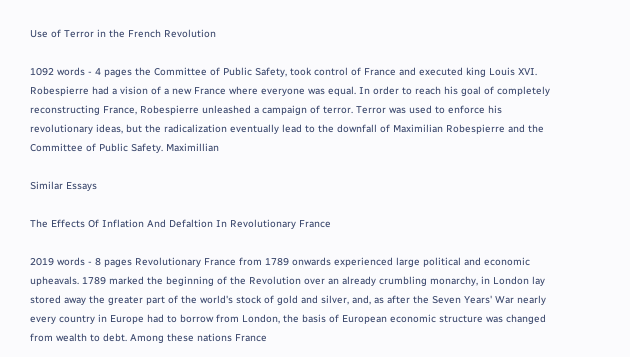Use of Terror in the French Revolution

1092 words - 4 pages the Committee of Public Safety, took control of France and executed king Louis XVI. Robespierre had a vision of a new France where everyone was equal. In order to reach his goal of completely reconstructing France, Robespierre unleashed a campaign of terror. Terror was used to enforce his revolutionary ideas, but the radicalization eventually lead to the downfall of Maximilian Robespierre and the Committee of Public Safety. Maximillian

Similar Essays

The Effects Of Inflation And Defaltion In Revolutionary France

2019 words - 8 pages Revolutionary France from 1789 onwards experienced large political and economic upheavals. 1789 marked the beginning of the Revolution over an already crumbling monarchy, in London lay stored away the greater part of the world's stock of gold and silver, and, as after the Seven Years' War nearly every country in Europe had to borrow from London, the basis of European economic structure was changed from wealth to debt. Among these nations France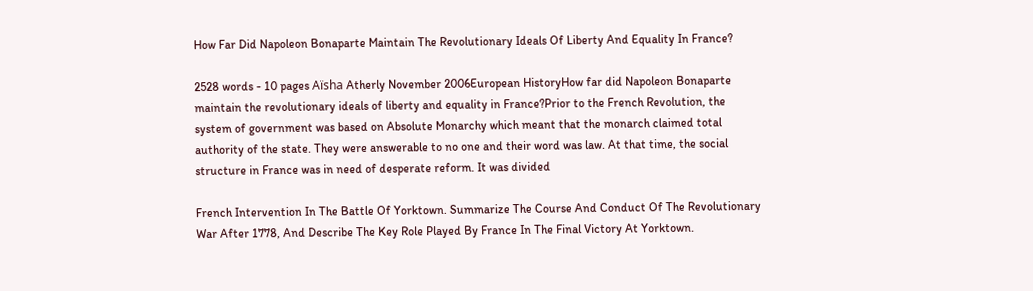How Far Did Napoleon Bonaparte Maintain The Revolutionary Ideals Of Liberty And Equality In France?

2528 words - 10 pages Aïsha Atherly November 2006European HistoryHow far did Napoleon Bonaparte maintain the revolutionary ideals of liberty and equality in France?Prior to the French Revolution, the system of government was based on Absolute Monarchy which meant that the monarch claimed total authority of the state. They were answerable to no one and their word was law. At that time, the social structure in France was in need of desperate reform. It was divided

French Intervention In The Battle Of Yorktown. Summarize The Course And Conduct Of The Revolutionary War After 1778, And Describe The Key Role Played By France In The Final Victory At Yorktown.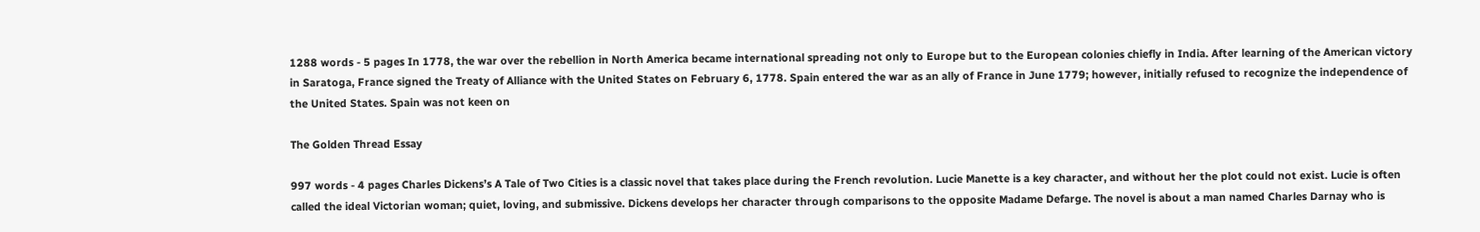1288 words - 5 pages In 1778, the war over the rebellion in North America became international spreading not only to Europe but to the European colonies chiefly in India. After learning of the American victory in Saratoga, France signed the Treaty of Alliance with the United States on February 6, 1778. Spain entered the war as an ally of France in June 1779; however, initially refused to recognize the independence of the United States. Spain was not keen on

The Golden Thread Essay

997 words - 4 pages Charles Dickens’s A Tale of Two Cities is a classic novel that takes place during the French revolution. Lucie Manette is a key character, and without her the plot could not exist. Lucie is often called the ideal Victorian woman; quiet, loving, and submissive. Dickens develops her character through comparisons to the opposite Madame Defarge. The novel is about a man named Charles Darnay who is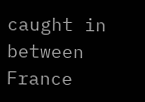caught in between France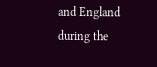and England during the